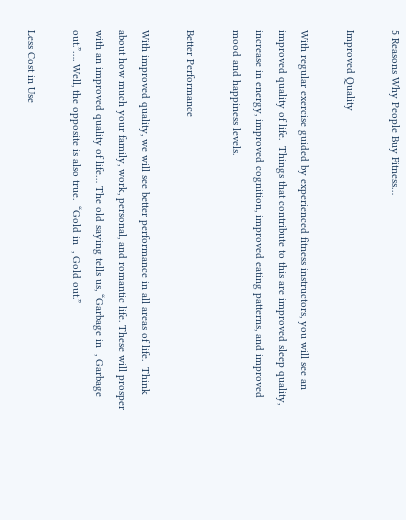5 Reasons Why People Buy Fitness…

Improved Quality

With regular exercise guided by experienced fitness instructors, you will see an improved quality of life.  Things that contribute to this are improved sleep quality, increase in energy, improved cognition, improved eating patterns, and improved mood and happiness levels.

Better Performance

With improved quality, we will see better performance in all areas of life.  Think about how much your family, work, personal, and romantic life. These will prosper with an improved quality of life… The old saying tells us, “Garbage in  , Garbage out.”…. Well, the opposite is also true.  “Gold in  , Gold out.”

Less Cost in Use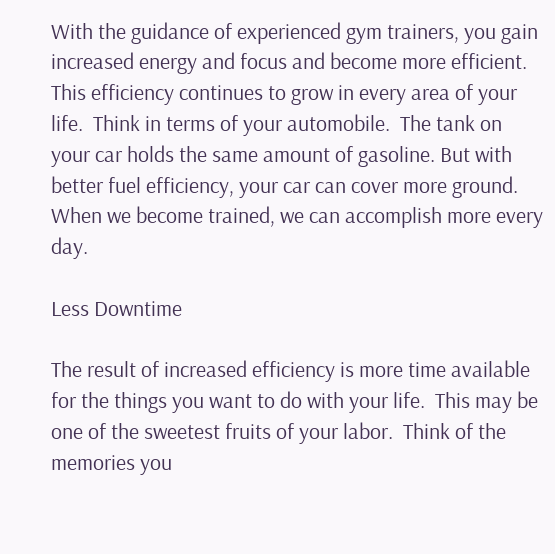With the guidance of experienced gym trainers, you gain increased energy and focus and become more efficient.  This efficiency continues to grow in every area of your life.  Think in terms of your automobile.  The tank on your car holds the same amount of gasoline. But with better fuel efficiency, your car can cover more ground. When we become trained, we can accomplish more every day.

Less Downtime

The result of increased efficiency is more time available for the things you want to do with your life.  This may be one of the sweetest fruits of your labor.  Think of the memories you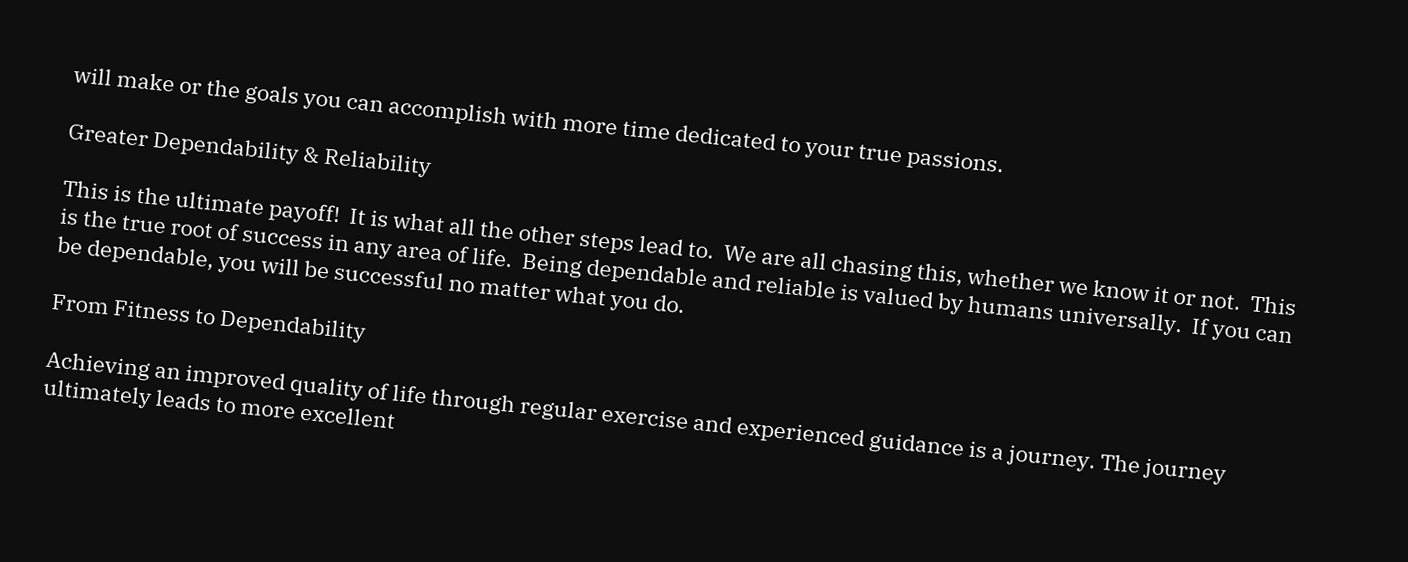will make or the goals you can accomplish with more time dedicated to your true passions.

Greater Dependability & Reliability

This is the ultimate payoff!  It is what all the other steps lead to.  We are all chasing this, whether we know it or not.  This is the true root of success in any area of life.  Being dependable and reliable is valued by humans universally.  If you can be dependable, you will be successful no matter what you do.

From Fitness to Dependability

Achieving an improved quality of life through regular exercise and experienced guidance is a journey. The journey ultimately leads to more excellent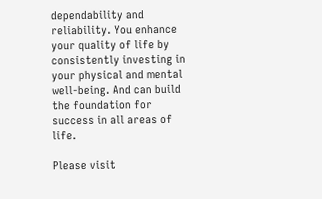dependability and reliability. You enhance your quality of life by consistently investing in your physical and mental well-being. And can build the foundation for success in all areas of life.

Please visit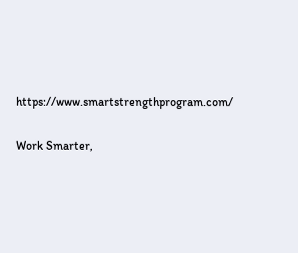https://www.smartstrengthprogram.com/

Work Smarter,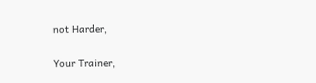not Harder,

Your Trainer,